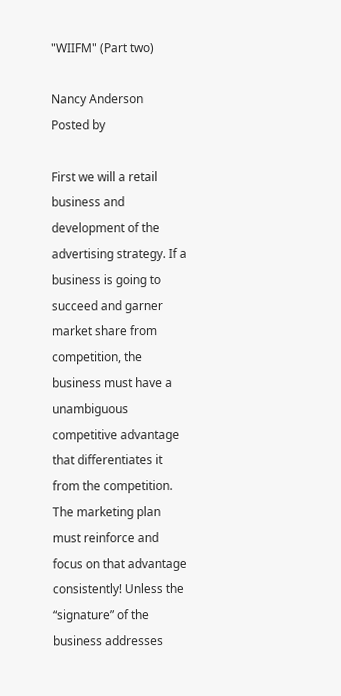"WIIFM" (Part two)

Nancy Anderson
Posted by

First we will a retail business and development of the advertising strategy. If a business is going to succeed and garner market share from competition, the business must have a unambiguous competitive advantage that differentiates it from the competition. The marketing plan must reinforce and focus on that advantage consistently! Unless the “signature” of the business addresses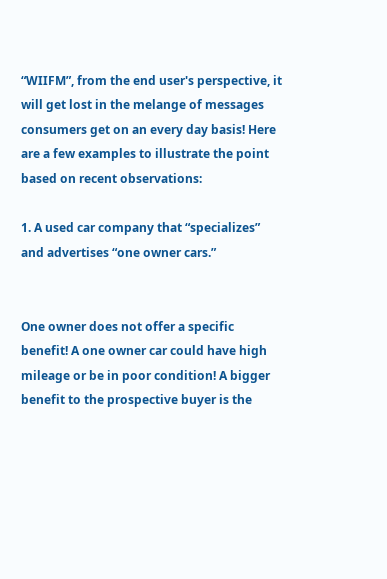“WIIFM”, from the end user's perspective, it will get lost in the melange of messages consumers get on an every day basis! Here are a few examples to illustrate the point based on recent observations:

1. A used car company that “specializes” and advertises “one owner cars.”


One owner does not offer a specific benefit! A one owner car could have high mileage or be in poor condition! A bigger benefit to the prospective buyer is the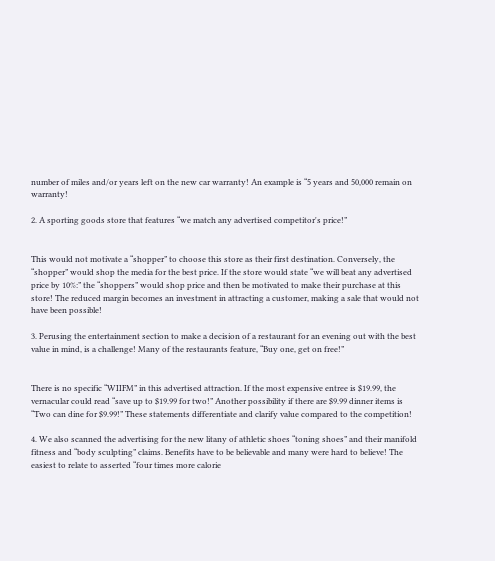number of miles and/or years left on the new car warranty! An example is “5 years and 50,000 remain on warranty!

2. A sporting goods store that features “we match any advertised competitor's price!”


This would not motivate a “shopper” to choose this store as their first destination. Conversely, the “shopper” would shop the media for the best price. If the store would state “we will beat any advertised price by 10%:” the “shoppers” would shop price and then be motivated to make their purchase at this store! The reduced margin becomes an investment in attracting a customer, making a sale that would not have been possible!

3. Perusing the entertainment section to make a decision of a restaurant for an evening out with the best value in mind, is a challenge! Many of the restaurants feature, “Buy one, get on free!”


There is no specific “WIIFM” in this advertised attraction. If the most expensive entree is $19.99, the vernacular could read “save up to $19.99 for two!” Another possibility if there are $9.99 dinner items is “Two can dine for $9.99!” These statements differentiate and clarify value compared to the competition!

4. We also scanned the advertising for the new litany of athletic shoes “toning shoes” and their manifold fitness and “body sculpting” claims. Benefits have to be believable and many were hard to believe! The easiest to relate to asserted “four times more calorie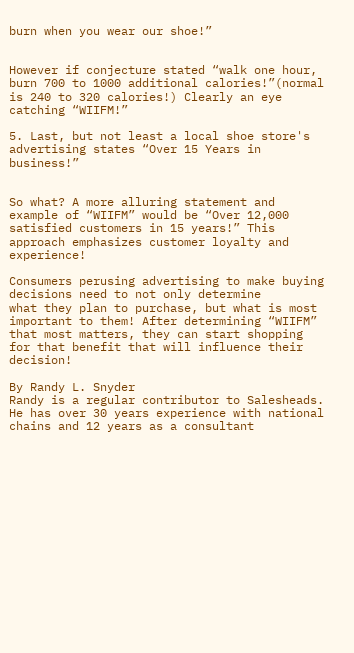burn when you wear our shoe!”


However if conjecture stated “walk one hour, burn 700 to 1000 additional calories!”(normal is 240 to 320 calories!) Clearly an eye catching “WIIFM!”

5. Last, but not least a local shoe store's advertising states “Over 15 Years in business!”


So what? A more alluring statement and example of “WIIFM” would be “Over 12,000 satisfied customers in 15 years!” This approach emphasizes customer loyalty and experience!

Consumers perusing advertising to make buying decisions need to not only determine
what they plan to purchase, but what is most important to them! After determining “WIIFM” that most matters, they can start shopping for that benefit that will influence their decision!

By Randy L. Snyder
Randy is a regular contributor to Salesheads. He has over 30 years experience with national chains and 12 years as a consultant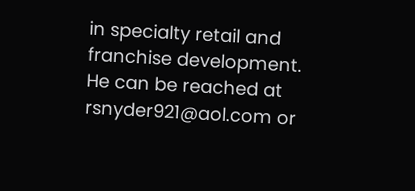in specialty retail and franchise development. He can be reached at rsnyder921@aol.com or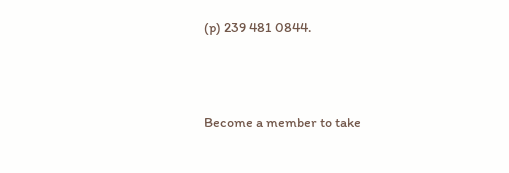(p) 239 481 0844.



Become a member to take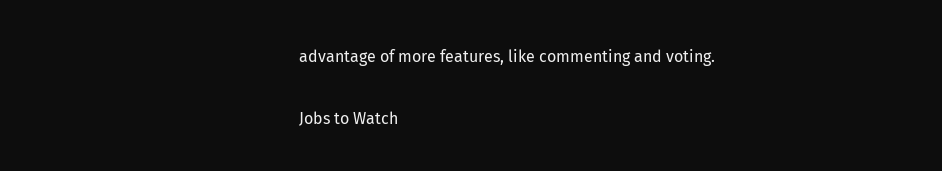advantage of more features, like commenting and voting.

Jobs to Watch